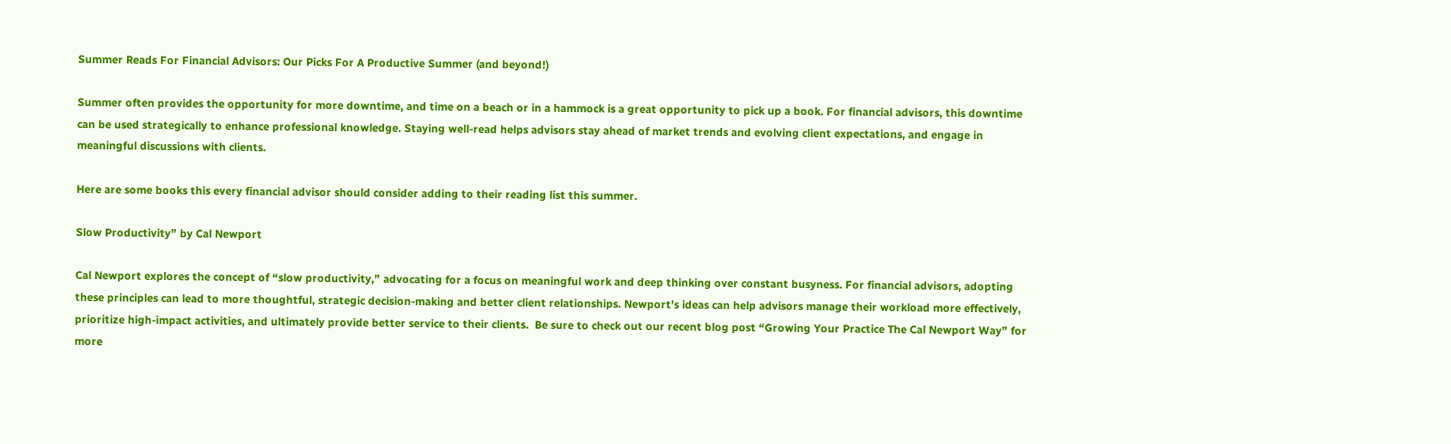Summer Reads For Financial Advisors: Our Picks For A Productive Summer (and beyond!)

Summer often provides the opportunity for more downtime, and time on a beach or in a hammock is a great opportunity to pick up a book. For financial advisors, this downtime can be used strategically to enhance professional knowledge. Staying well-read helps advisors stay ahead of market trends and evolving client expectations, and engage in meaningful discussions with clients.

Here are some books this every financial advisor should consider adding to their reading list this summer.

Slow Productivity” by Cal Newport

Cal Newport explores the concept of “slow productivity,” advocating for a focus on meaningful work and deep thinking over constant busyness. For financial advisors, adopting these principles can lead to more thoughtful, strategic decision-making and better client relationships. Newport’s ideas can help advisors manage their workload more effectively, prioritize high-impact activities, and ultimately provide better service to their clients.  Be sure to check out our recent blog post “Growing Your Practice The Cal Newport Way” for more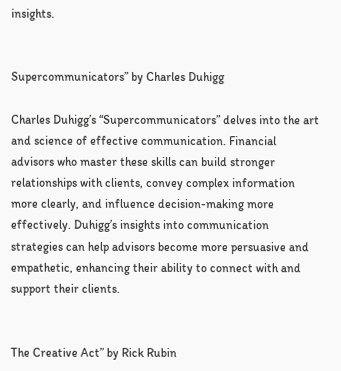insights.


Supercommunicators” by Charles Duhigg

Charles Duhigg’s “Supercommunicators” delves into the art and science of effective communication. Financial advisors who master these skills can build stronger relationships with clients, convey complex information more clearly, and influence decision-making more effectively. Duhigg’s insights into communication strategies can help advisors become more persuasive and empathetic, enhancing their ability to connect with and support their clients.


The Creative Act” by Rick Rubin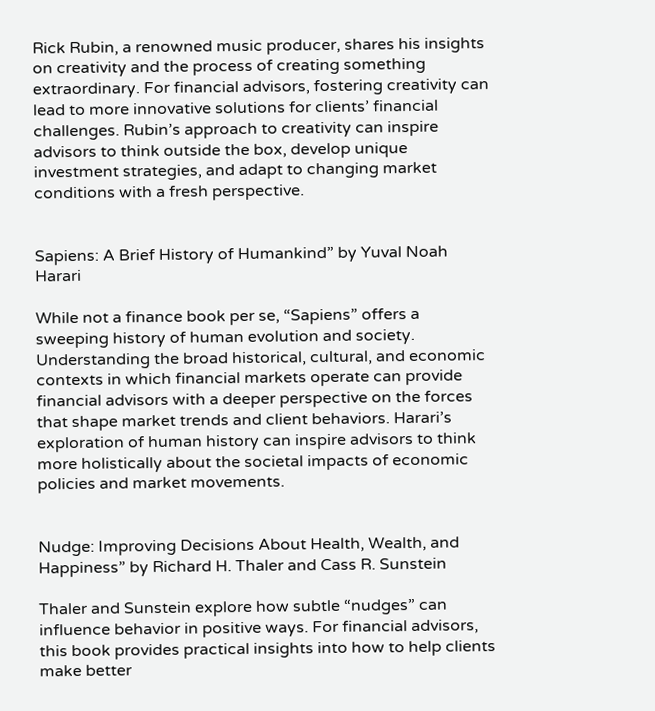Rick Rubin, a renowned music producer, shares his insights on creativity and the process of creating something extraordinary. For financial advisors, fostering creativity can lead to more innovative solutions for clients’ financial challenges. Rubin’s approach to creativity can inspire advisors to think outside the box, develop unique investment strategies, and adapt to changing market conditions with a fresh perspective.


Sapiens: A Brief History of Humankind” by Yuval Noah Harari

While not a finance book per se, “Sapiens” offers a sweeping history of human evolution and society. Understanding the broad historical, cultural, and economic contexts in which financial markets operate can provide financial advisors with a deeper perspective on the forces that shape market trends and client behaviors. Harari’s exploration of human history can inspire advisors to think more holistically about the societal impacts of economic policies and market movements.


Nudge: Improving Decisions About Health, Wealth, and Happiness” by Richard H. Thaler and Cass R. Sunstein

Thaler and Sunstein explore how subtle “nudges” can influence behavior in positive ways. For financial advisors, this book provides practical insights into how to help clients make better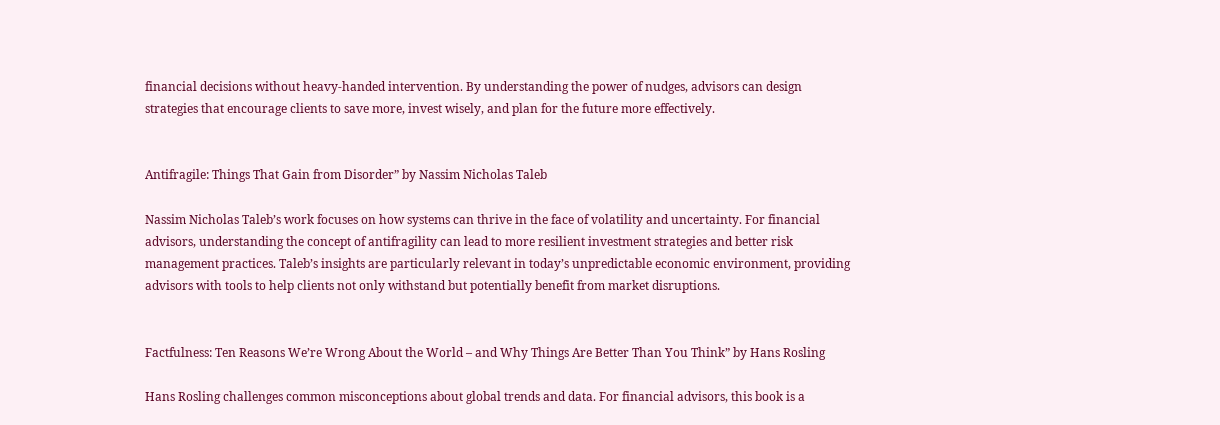financial decisions without heavy-handed intervention. By understanding the power of nudges, advisors can design strategies that encourage clients to save more, invest wisely, and plan for the future more effectively.


Antifragile: Things That Gain from Disorder” by Nassim Nicholas Taleb

Nassim Nicholas Taleb’s work focuses on how systems can thrive in the face of volatility and uncertainty. For financial advisors, understanding the concept of antifragility can lead to more resilient investment strategies and better risk management practices. Taleb’s insights are particularly relevant in today’s unpredictable economic environment, providing advisors with tools to help clients not only withstand but potentially benefit from market disruptions.


Factfulness: Ten Reasons We’re Wrong About the World – and Why Things Are Better Than You Think” by Hans Rosling

Hans Rosling challenges common misconceptions about global trends and data. For financial advisors, this book is a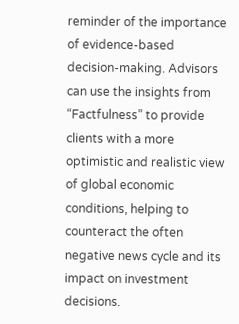reminder of the importance of evidence-based decision-making. Advisors can use the insights from “Factfulness” to provide clients with a more optimistic and realistic view of global economic conditions, helping to counteract the often negative news cycle and its impact on investment decisions.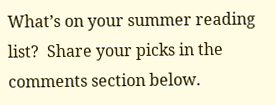What’s on your summer reading list?  Share your picks in the comments section below.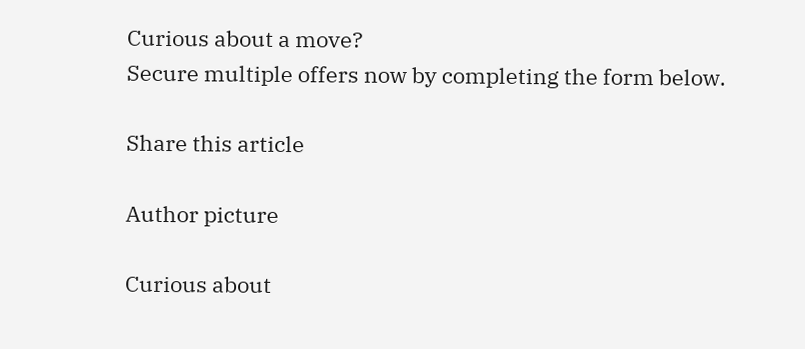Curious about a move?
Secure multiple offers now by completing the form below.

Share this article

Author picture

Curious about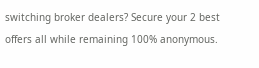switching broker dealers? Secure your 2 best offers all while remaining 100% anonymous.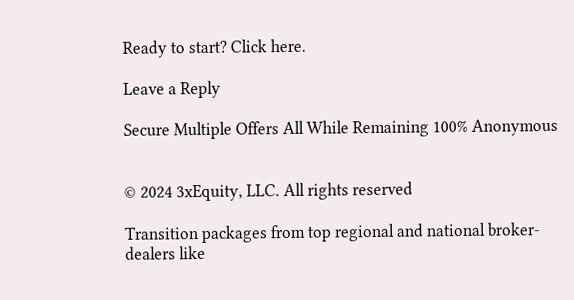Ready to start? Click here.

Leave a Reply

Secure Multiple Offers All While Remaining 100% Anonymous


© 2024 3xEquity, LLC. All rights reserved

Transition packages from top regional and national broker-dealers like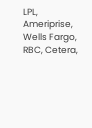LPL, Ameriprise, Wells Fargo, RBC, Cetera,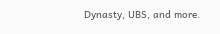Dynasty, UBS, and more.